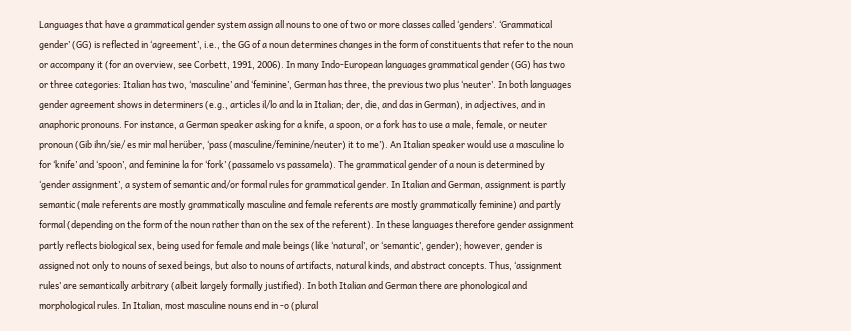Languages that have a grammatical gender system assign all nouns to one of two or more classes called ‘genders’. ‘Grammatical gender’ (GG) is reflected in ‘agreement’, i.e., the GG of a noun determines changes in the form of constituents that refer to the noun or accompany it (for an overview, see Corbett, 1991, 2006). In many Indo-European languages grammatical gender (GG) has two or three categories: Italian has two, ‘masculine’ and ‘feminine’, German has three, the previous two plus ‘neuter’. In both languages gender agreement shows in determiners (e.g., articles il/lo and la in Italian; der, die, and das in German), in adjectives, and in anaphoric pronouns. For instance, a German speaker asking for a knife, a spoon, or a fork has to use a male, female, or neuter pronoun (Gib ihn/sie/ es mir mal herüber, ‘pass (masculine/feminine/neuter) it to me’). An Italian speaker would use a masculine lo for ‘knife’ and ‘spoon’, and feminine la for ‘fork’ (passamelo vs passamela). The grammatical gender of a noun is determined by ‘gender assignment’, a system of semantic and/or formal rules for grammatical gender. In Italian and German, assignment is partly semantic (male referents are mostly grammatically masculine and female referents are mostly grammatically feminine) and partly formal (depending on the form of the noun rather than on the sex of the referent). In these languages therefore gender assignment partly reflects biological sex, being used for female and male beings (like ‘natural’, or ‘semantic’, gender); however, gender is assigned not only to nouns of sexed beings, but also to nouns of artifacts, natural kinds, and abstract concepts. Thus, ‘assignment rules’ are semantically arbitrary (albeit largely formally justified). In both Italian and German there are phonological and morphological rules. In Italian, most masculine nouns end in -o (plural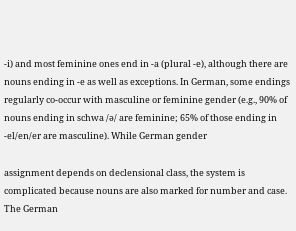-i) and most feminine ones end in -a (plural -e), although there are nouns ending in -e as well as exceptions. In German, some endings regularly co-occur with masculine or feminine gender (e.g., 90% of nouns ending in schwa /ə/ are feminine; 65% of those ending in -el/en/er are masculine). While German gender

assignment depends on declensional class, the system is complicated because nouns are also marked for number and case. The German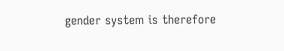gender system is therefore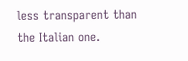less transparent than the Italian one.